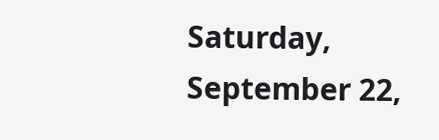Saturday, September 22,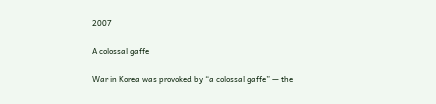2007

A colossal gaffe

War in Korea was provoked by “a colossal gaffe” — the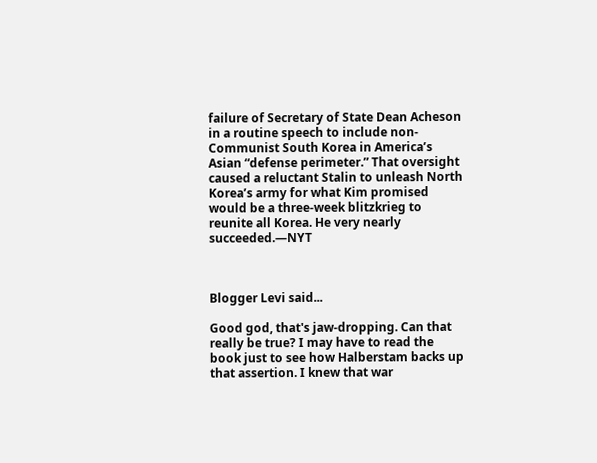failure of Secretary of State Dean Acheson in a routine speech to include non-Communist South Korea in America’s Asian “defense perimeter.” That oversight caused a reluctant Stalin to unleash North Korea’s army for what Kim promised would be a three-week blitzkrieg to reunite all Korea. He very nearly succeeded.—NYT



Blogger Levi said...

Good god, that's jaw-dropping. Can that really be true? I may have to read the book just to see how Halberstam backs up that assertion. I knew that war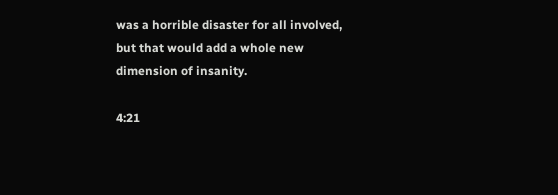was a horrible disaster for all involved, but that would add a whole new dimension of insanity.

4:21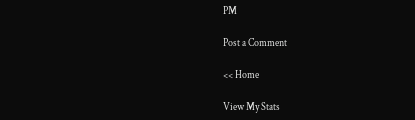PM

Post a Comment

<< Home

View My Stats